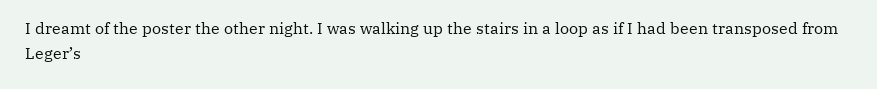I dreamt of the poster the other night. I was walking up the stairs in a loop as if I had been transposed from Leger’s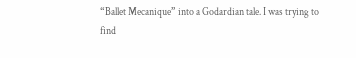“Ballet Mecanique” into a Godardian tale. I was trying to find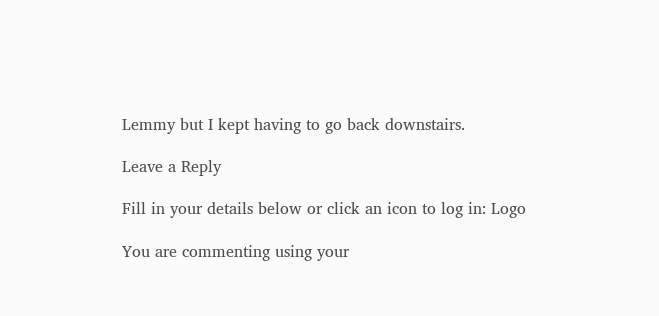Lemmy but I kept having to go back downstairs.

Leave a Reply

Fill in your details below or click an icon to log in: Logo

You are commenting using your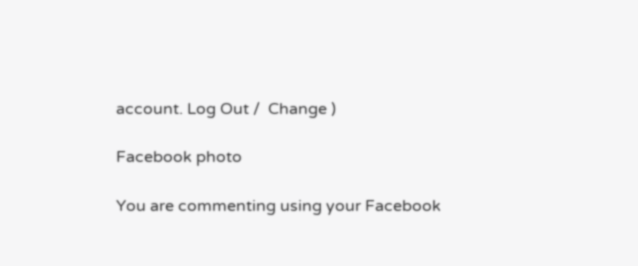account. Log Out /  Change )

Facebook photo

You are commenting using your Facebook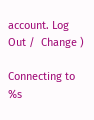account. Log Out /  Change )

Connecting to %s